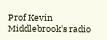Prof Kevin Middlebrook's radio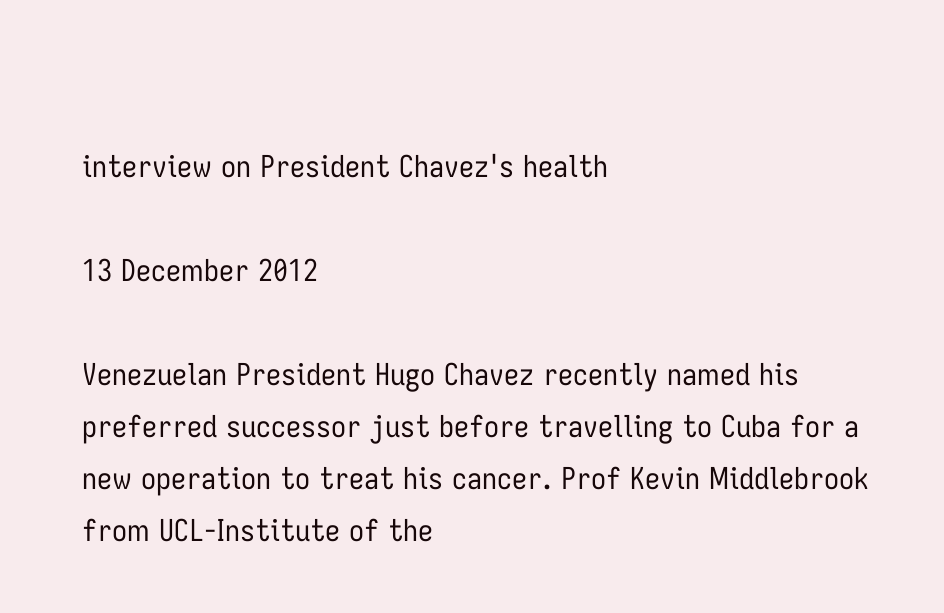interview on President Chavez's health

13 December 2012

Venezuelan President Hugo Chavez recently named his preferred successor just before travelling to Cuba for a new operation to treat his cancer. Prof Kevin Middlebrook from UCL-Institute of the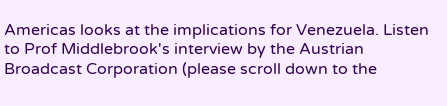Americas looks at the implications for Venezuela. Listen to Prof Middlebrook's interview by the Austrian Broadcast Corporation (please scroll down to the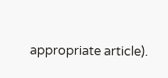appropriate article).